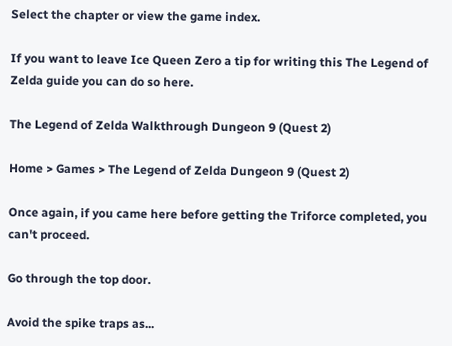Select the chapter or view the game index.

If you want to leave Ice Queen Zero a tip for writing this The Legend of Zelda guide you can do so here.

The Legend of Zelda Walkthrough Dungeon 9 (Quest 2)

Home > Games > The Legend of Zelda Dungeon 9 (Quest 2)

Once again, if you came here before getting the Triforce completed, you can't proceed.

Go through the top door.

Avoid the spike traps as...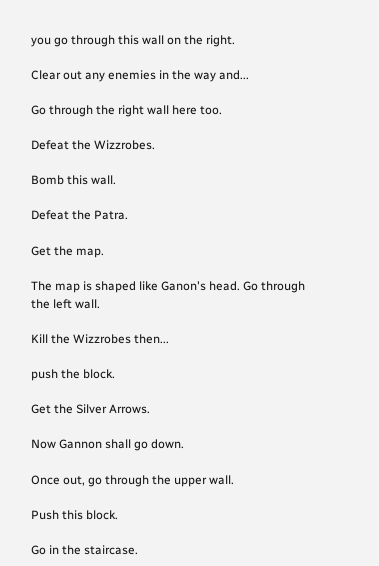you go through this wall on the right.

Clear out any enemies in the way and...

Go through the right wall here too.

Defeat the Wizzrobes.

Bomb this wall.

Defeat the Patra.

Get the map.

The map is shaped like Ganon's head. Go through the left wall.

Kill the Wizzrobes then...

push the block.

Get the Silver Arrows.

Now Gannon shall go down.

Once out, go through the upper wall.

Push this block.

Go in the staircase.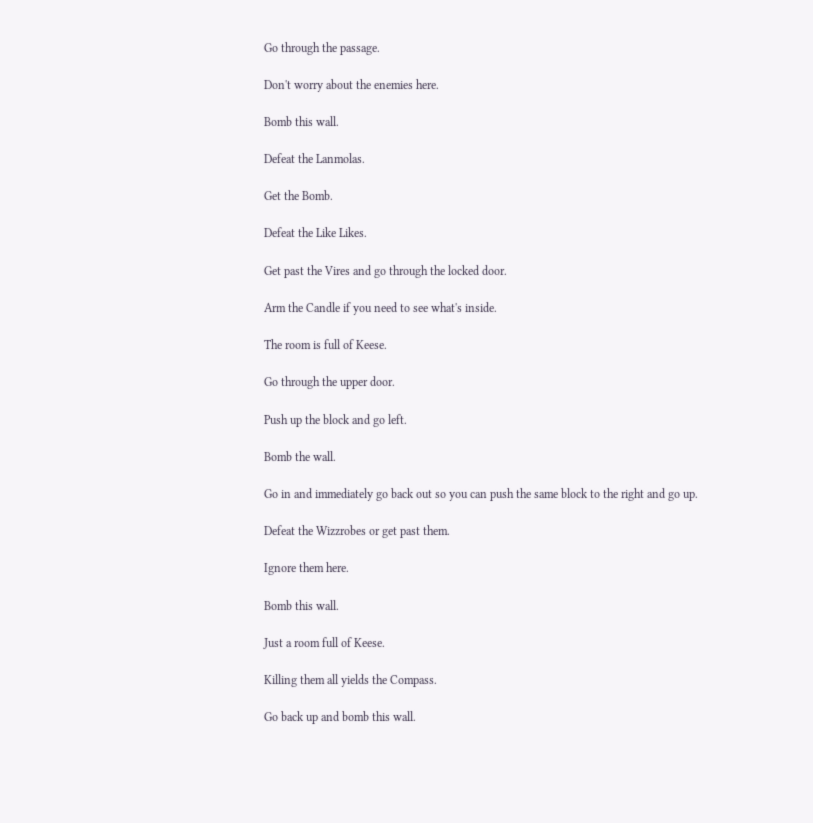Go through the passage.

Don't worry about the enemies here.

Bomb this wall.

Defeat the Lanmolas.

Get the Bomb.

Defeat the Like Likes.

Get past the Vires and go through the locked door.

Arm the Candle if you need to see what's inside.

The room is full of Keese.

Go through the upper door.

Push up the block and go left.

Bomb the wall.

Go in and immediately go back out so you can push the same block to the right and go up.

Defeat the Wizzrobes or get past them.

Ignore them here.

Bomb this wall.

Just a room full of Keese.

Killing them all yields the Compass.

Go back up and bomb this wall.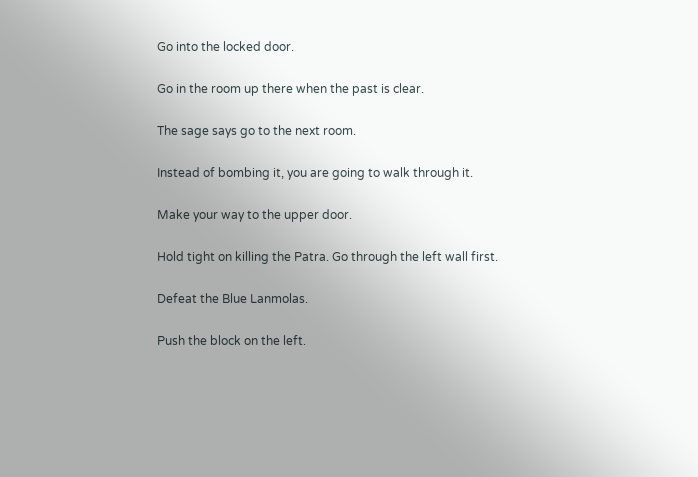Go into the locked door.

Go in the room up there when the past is clear.

The sage says go to the next room.

Instead of bombing it, you are going to walk through it.

Make your way to the upper door.

Hold tight on killing the Patra. Go through the left wall first.

Defeat the Blue Lanmolas.

Push the block on the left.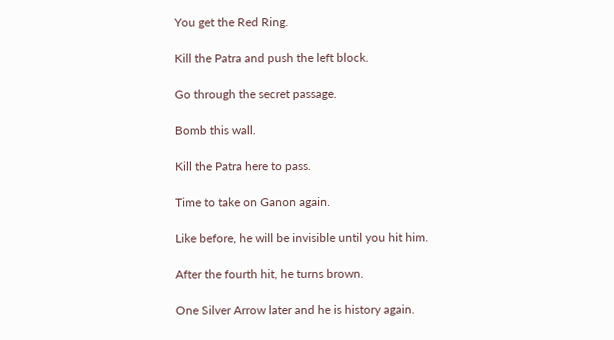You get the Red Ring.

Kill the Patra and push the left block.

Go through the secret passage.

Bomb this wall.

Kill the Patra here to pass.

Time to take on Ganon again.

Like before, he will be invisible until you hit him.

After the fourth hit, he turns brown.

One Silver Arrow later and he is history again.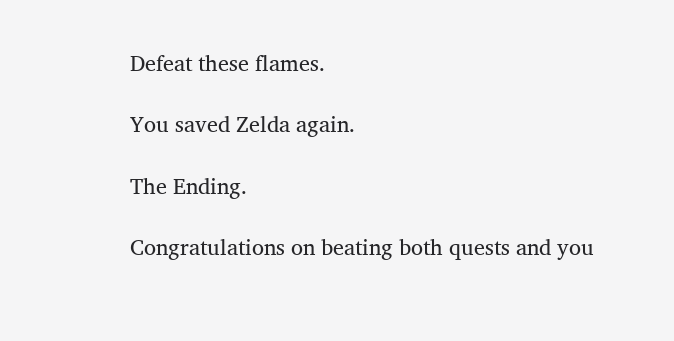Defeat these flames.

You saved Zelda again.

The Ending.

Congratulations on beating both quests and you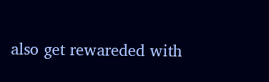also get rewareded with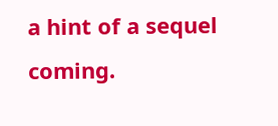a hint of a sequel coming.